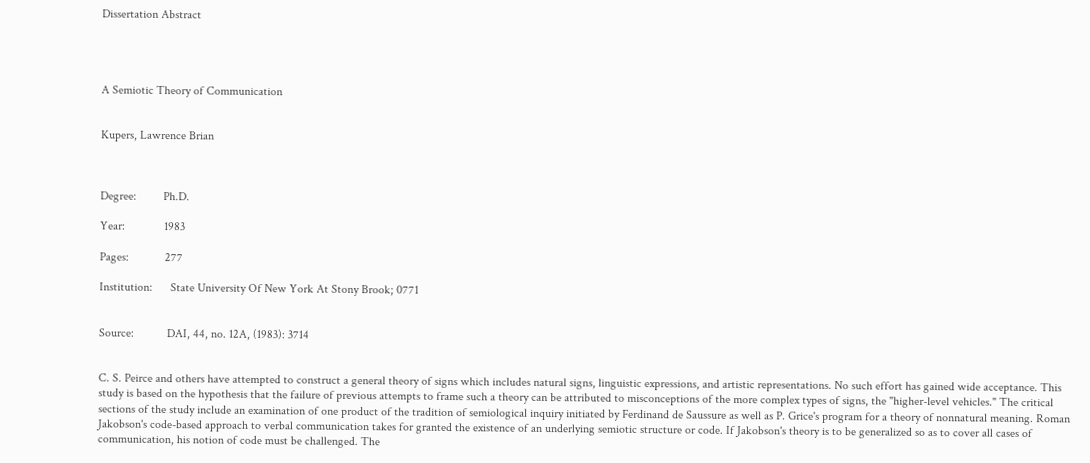Dissertation Abstract




A Semiotic Theory of Communication


Kupers, Lawrence Brian



Degree:         Ph.D.

Year:             1983

Pages:            277

Institution:      State University Of New York At Stony Brook; 0771


Source:           DAI, 44, no. 12A, (1983): 3714


C. S. Peirce and others have attempted to construct a general theory of signs which includes natural signs, linguistic expressions, and artistic representations. No such effort has gained wide acceptance. This study is based on the hypothesis that the failure of previous attempts to frame such a theory can be attributed to misconceptions of the more complex types of signs, the "higher-level vehicles." The critical sections of the study include an examination of one product of the tradition of semiological inquiry initiated by Ferdinand de Saussure as well as P. Grice's program for a theory of nonnatural meaning. Roman Jakobson's code-based approach to verbal communication takes for granted the existence of an underlying semiotic structure or code. If Jakobson's theory is to be generalized so as to cover all cases of communication, his notion of code must be challenged. The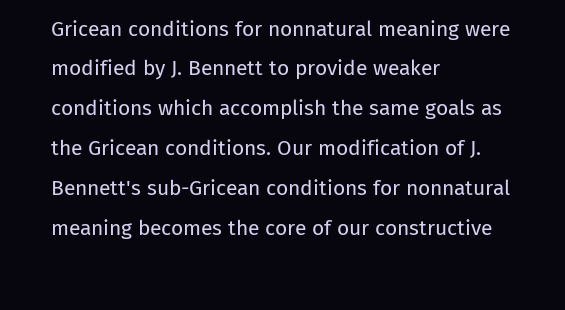Gricean conditions for nonnatural meaning were modified by J. Bennett to provide weaker conditions which accomplish the same goals as the Gricean conditions. Our modification of J. Bennett's sub-Gricean conditions for nonnatural meaning becomes the core of our constructive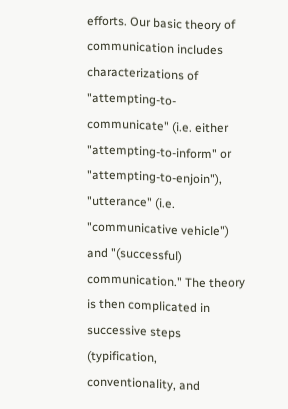efforts. Our basic theory of communication includes characterizations of "attempting-to-communicate" (i.e. either "attempting-to-inform" or "attempting-to-enjoin"), "utterance" (i.e. "communicative vehicle") and "(successful) communication." The theory is then complicated in successive steps (typification, conventionality, and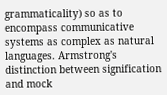grammaticality) so as to encompass communicative systems as complex as natural languages. Armstrong's distinction between signification and mock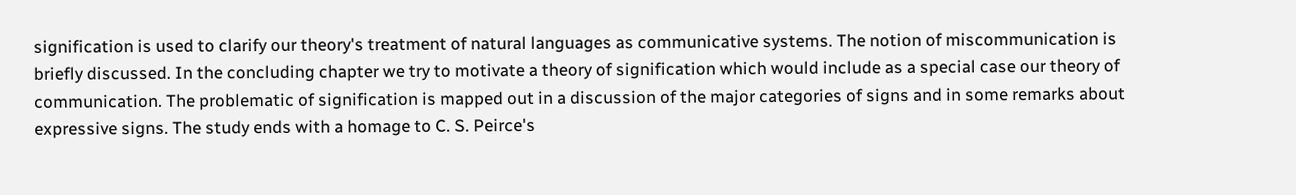signification is used to clarify our theory's treatment of natural languages as communicative systems. The notion of miscommunication is briefly discussed. In the concluding chapter we try to motivate a theory of signification which would include as a special case our theory of communication. The problematic of signification is mapped out in a discussion of the major categories of signs and in some remarks about expressive signs. The study ends with a homage to C. S. Peirce's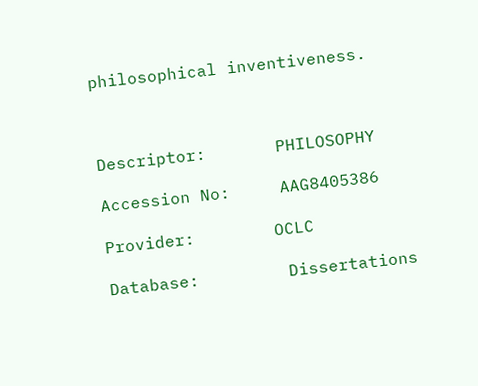philosophical inventiveness.



Descriptor:       PHILOSOPHY

Accession No:     AAG8405386

Provider:        OCLC

Database:         Dissertations